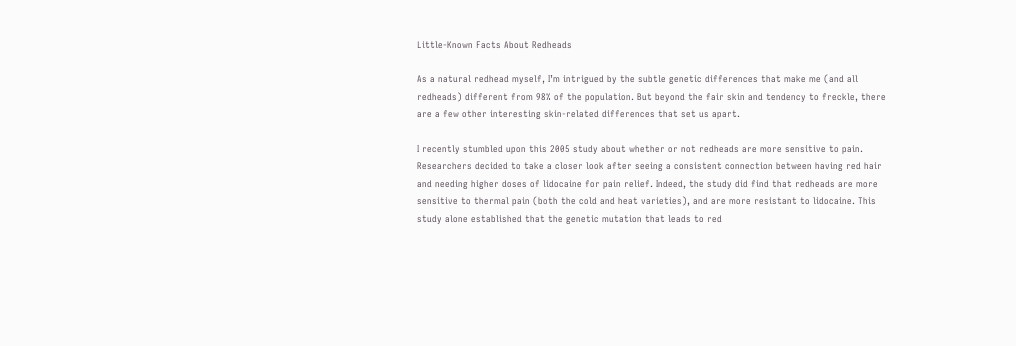Little-Known Facts About Redheads

As a natural redhead myself, I’m intrigued by the subtle genetic differences that make me (and all redheads) different from 98% of the population. But beyond the fair skin and tendency to freckle, there are a few other interesting skin-related differences that set us apart.

I recently stumbled upon this 2005 study about whether or not redheads are more sensitive to pain. Researchers decided to take a closer look after seeing a consistent connection between having red hair and needing higher doses of lidocaine for pain relief. Indeed, the study did find that redheads are more sensitive to thermal pain (both the cold and heat varieties), and are more resistant to lidocaine. This study alone established that the genetic mutation that leads to red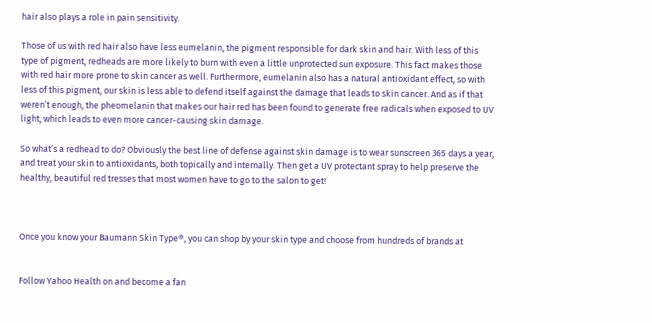hair also plays a role in pain sensitivity.

Those of us with red hair also have less eumelanin, the pigment responsible for dark skin and hair. With less of this type of pigment, redheads are more likely to burn with even a little unprotected sun exposure. This fact makes those with red hair more prone to skin cancer as well. Furthermore, eumelanin also has a natural antioxidant effect, so with less of this pigment, our skin is less able to defend itself against the damage that leads to skin cancer. And as if that weren’t enough, the pheomelanin that makes our hair red has been found to generate free radicals when exposed to UV light, which leads to even more cancer-causing skin damage.

So what’s a redhead to do? Obviously the best line of defense against skin damage is to wear sunscreen 365 days a year, and treat your skin to antioxidants, both topically and internally. Then get a UV protectant spray to help preserve the healthy, beautiful red tresses that most women have to go to the salon to get!



Once you know your Baumann Skin Type®, you can shop by your skin type and choose from hundreds of brands at


Follow Yahoo Health on and become a fan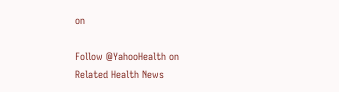on

Follow @YahooHealth on
Related Health News